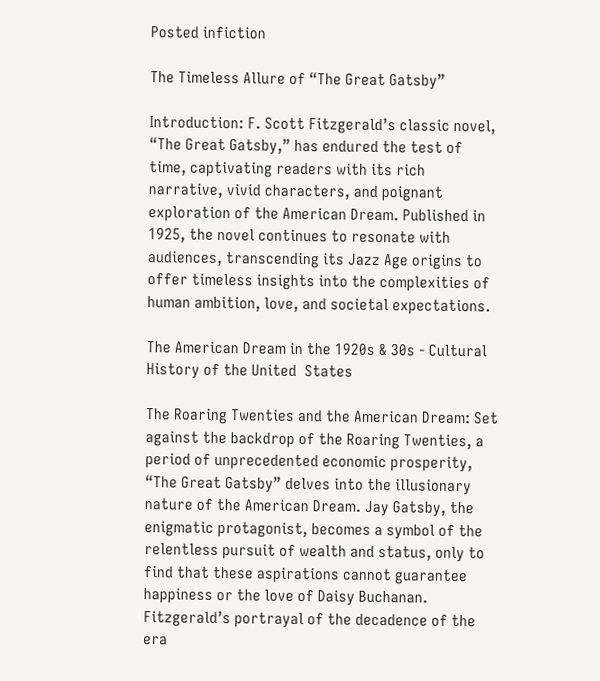Posted infiction

The Timeless Allure of “The Great Gatsby”

Introduction: F. Scott Fitzgerald’s classic novel, “The Great Gatsby,” has endured the test of time, captivating readers with its rich narrative, vivid characters, and poignant exploration of the American Dream. Published in 1925, the novel continues to resonate with audiences, transcending its Jazz Age origins to offer timeless insights into the complexities of human ambition, love, and societal expectations.

The American Dream in the 1920s & 30s - Cultural History of the United  States

The Roaring Twenties and the American Dream: Set against the backdrop of the Roaring Twenties, a period of unprecedented economic prosperity, “The Great Gatsby” delves into the illusionary nature of the American Dream. Jay Gatsby, the enigmatic protagonist, becomes a symbol of the relentless pursuit of wealth and status, only to find that these aspirations cannot guarantee happiness or the love of Daisy Buchanan. Fitzgerald’s portrayal of the decadence of the era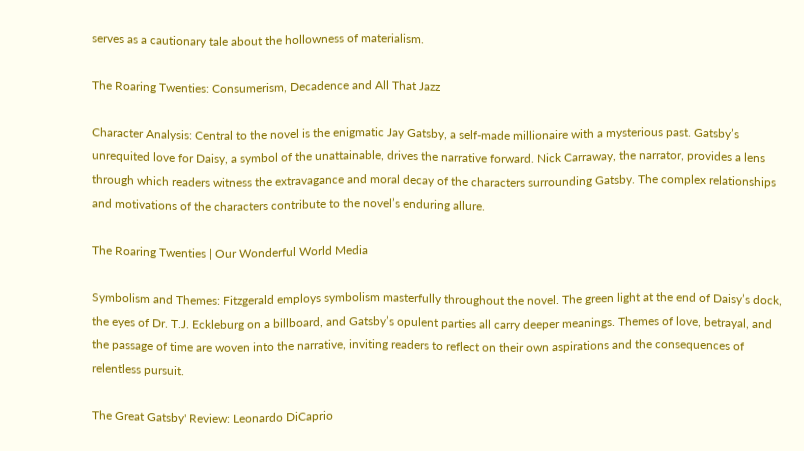serves as a cautionary tale about the hollowness of materialism.

The Roaring Twenties: Consumerism, Decadence and All That Jazz

Character Analysis: Central to the novel is the enigmatic Jay Gatsby, a self-made millionaire with a mysterious past. Gatsby’s unrequited love for Daisy, a symbol of the unattainable, drives the narrative forward. Nick Carraway, the narrator, provides a lens through which readers witness the extravagance and moral decay of the characters surrounding Gatsby. The complex relationships and motivations of the characters contribute to the novel’s enduring allure.

The Roaring Twenties | Our Wonderful World Media

Symbolism and Themes: Fitzgerald employs symbolism masterfully throughout the novel. The green light at the end of Daisy’s dock, the eyes of Dr. T.J. Eckleburg on a billboard, and Gatsby’s opulent parties all carry deeper meanings. Themes of love, betrayal, and the passage of time are woven into the narrative, inviting readers to reflect on their own aspirations and the consequences of relentless pursuit.

The Great Gatsby' Review: Leonardo DiCaprio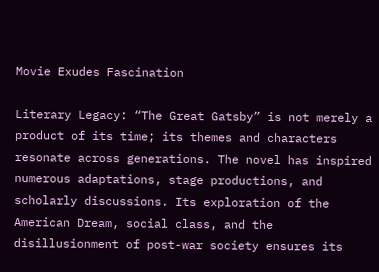Movie Exudes Fascination

Literary Legacy: “The Great Gatsby” is not merely a product of its time; its themes and characters resonate across generations. The novel has inspired numerous adaptations, stage productions, and scholarly discussions. Its exploration of the American Dream, social class, and the disillusionment of post-war society ensures its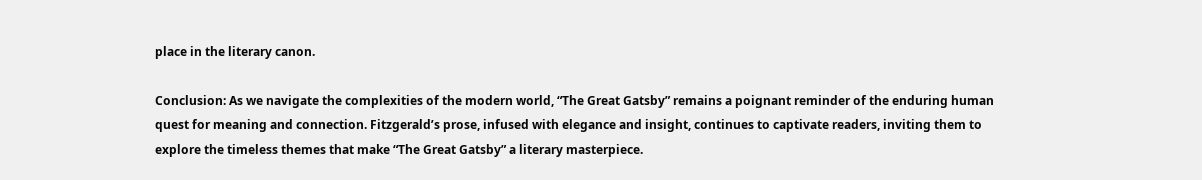place in the literary canon.

Conclusion: As we navigate the complexities of the modern world, “The Great Gatsby” remains a poignant reminder of the enduring human quest for meaning and connection. Fitzgerald’s prose, infused with elegance and insight, continues to captivate readers, inviting them to explore the timeless themes that make “The Great Gatsby” a literary masterpiece.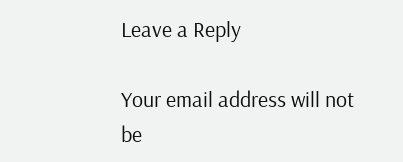Leave a Reply

Your email address will not be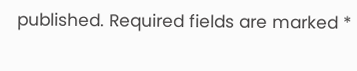published. Required fields are marked *